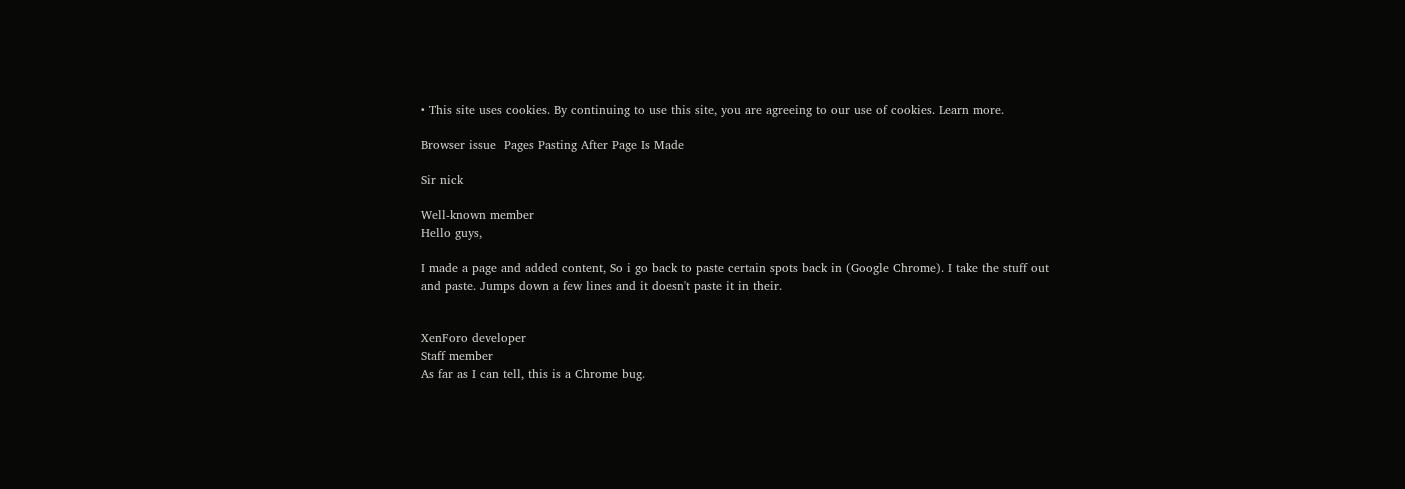• This site uses cookies. By continuing to use this site, you are agreeing to our use of cookies. Learn more.

Browser issue  Pages Pasting After Page Is Made

Sir nick

Well-known member
Hello guys,

I made a page and added content, So i go back to paste certain spots back in (Google Chrome). I take the stuff out and paste. Jumps down a few lines and it doesn't paste it in their.


XenForo developer
Staff member
As far as I can tell, this is a Chrome bug.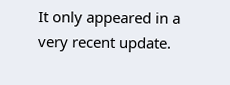It only appeared in a very recent update.